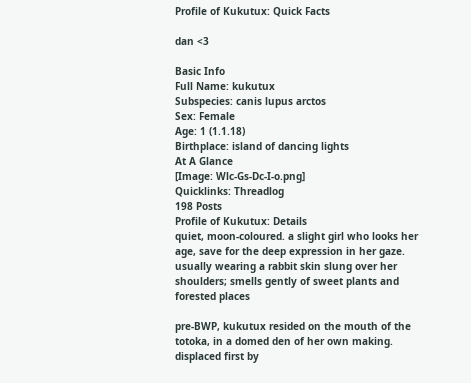Profile of Kukutux: Quick Facts

dan <3

Basic Info
Full Name: kukutux
Subspecies: canis lupus arctos
Sex: Female
Age: 1 (1.1.18)
Birthplace: island of dancing lights
At A Glance
[Image: Wlc-Gs-Dc-I-o.png]
Quicklinks: Threadlog
198 Posts
Profile of Kukutux: Details
quiet, moon-coloured. a slight girl who looks her age, save for the deep expression in her gaze. usually wearing a rabbit skin slung over her shoulders; smells gently of sweet plants and forested places

pre-BWP, kukutux resided on the mouth of the totoka, in a domed den of her own making. displaced first by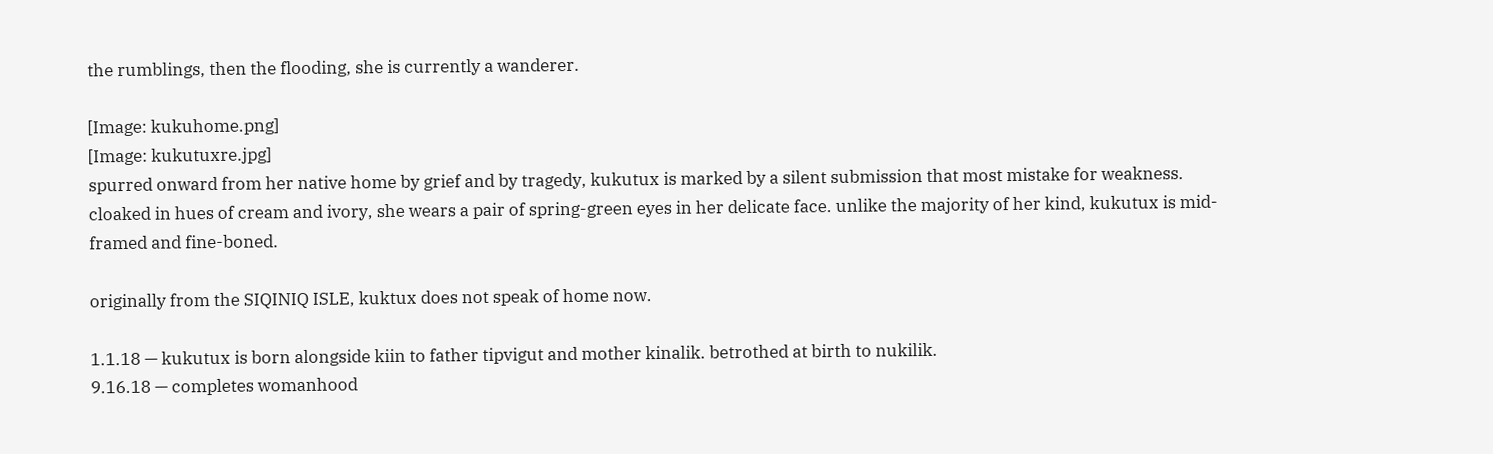the rumblings, then the flooding, she is currently a wanderer.

[Image: kukuhome.png]
[Image: kukutuxre.jpg]
spurred onward from her native home by grief and by tragedy, kukutux is marked by a silent submission that most mistake for weakness. cloaked in hues of cream and ivory, she wears a pair of spring-green eyes in her delicate face. unlike the majority of her kind, kukutux is mid-framed and fine-boned.

originally from the SIQINIQ ISLE, kuktux does not speak of home now.

1.1.18 — kukutux is born alongside kiin to father tipvigut and mother kinalik. betrothed at birth to nukilik.
9.16.18 — completes womanhood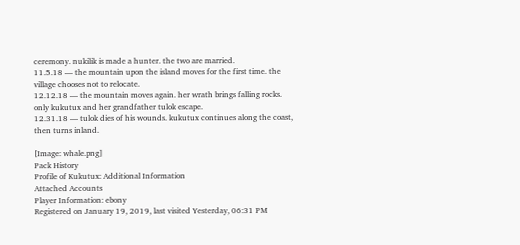ceremony. nukilik is made a hunter. the two are married.
11.5.18 — the mountain upon the island moves for the first time. the village chooses not to relocate.
12.12.18 — the mountain moves again. her wrath brings falling rocks. only kukutux and her grandfather tulok escape.
12.31.18 — tulok dies of his wounds. kukutux continues along the coast, then turns inland.

[Image: whale.png]
Pack History
Profile of Kukutux: Additional Information
Attached Accounts
Player Information: ebony
Registered on January 19, 2019, last visited Yesterday, 06:31 PM